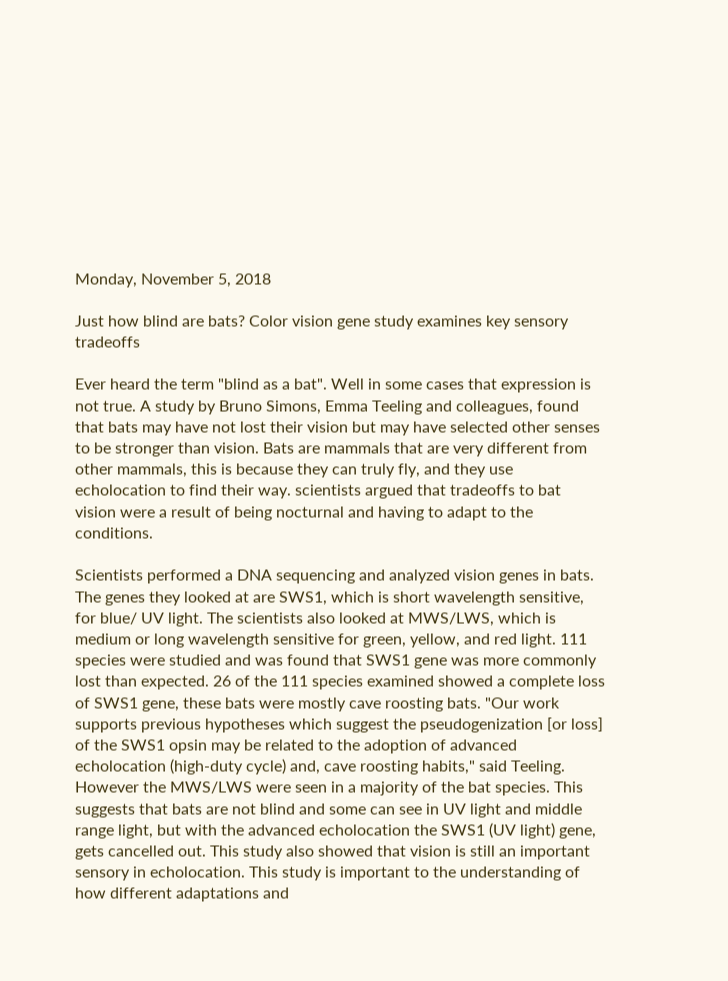Monday, November 5, 2018

Just how blind are bats? Color vision gene study examines key sensory tradeoffs

Ever heard the term "blind as a bat". Well in some cases that expression is not true. A study by Bruno Simons, Emma Teeling and colleagues, found that bats may have not lost their vision but may have selected other senses to be stronger than vision. Bats are mammals that are very different from other mammals, this is because they can truly fly, and they use echolocation to find their way. scientists argued that tradeoffs to bat vision were a result of being nocturnal and having to adapt to the conditions.

Scientists performed a DNA sequencing and analyzed vision genes in bats. The genes they looked at are SWS1, which is short wavelength sensitive, for blue/ UV light. The scientists also looked at MWS/LWS, which is medium or long wavelength sensitive for green, yellow, and red light. 111 species were studied and was found that SWS1 gene was more commonly lost than expected. 26 of the 111 species examined showed a complete loss of SWS1 gene, these bats were mostly cave roosting bats. "Our work supports previous hypotheses which suggest the pseudogenization [or loss] of the SWS1 opsin may be related to the adoption of advanced echolocation (high-duty cycle) and, cave roosting habits," said Teeling. However the MWS/LWS were seen in a majority of the bat species. This suggests that bats are not blind and some can see in UV light and middle range light, but with the advanced echolocation the SWS1 (UV light) gene, gets cancelled out. This study also showed that vision is still an important sensory in echolocation. This study is important to the understanding of how different adaptations and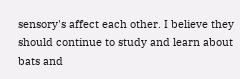sensory's affect each other. I believe they should continue to study and learn about bats and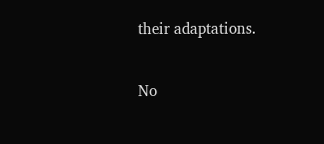their adaptations.

No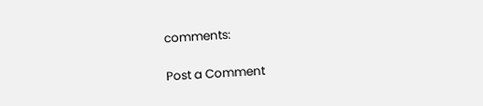comments:

Post a Comment